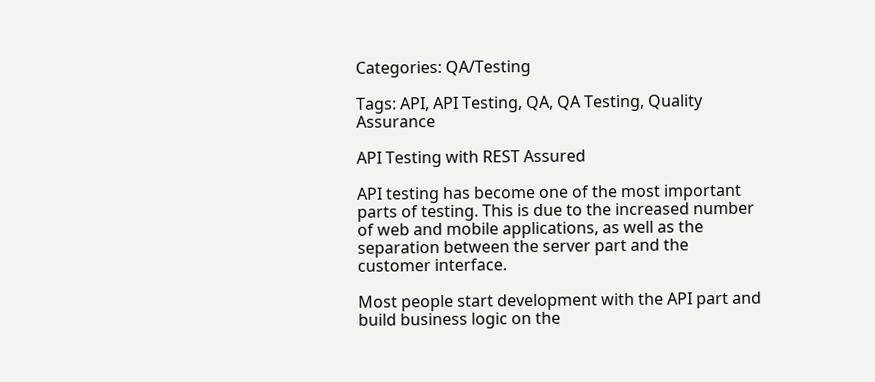Categories: QA/Testing

Tags: API, API Testing, QA, QA Testing, Quality Assurance

API Testing with REST Assured

API testing has become one of the most important parts of testing. This is due to the increased number of web and mobile applications, as well as the separation between the server part and the customer interface.

Most people start development with the API part and build business logic on the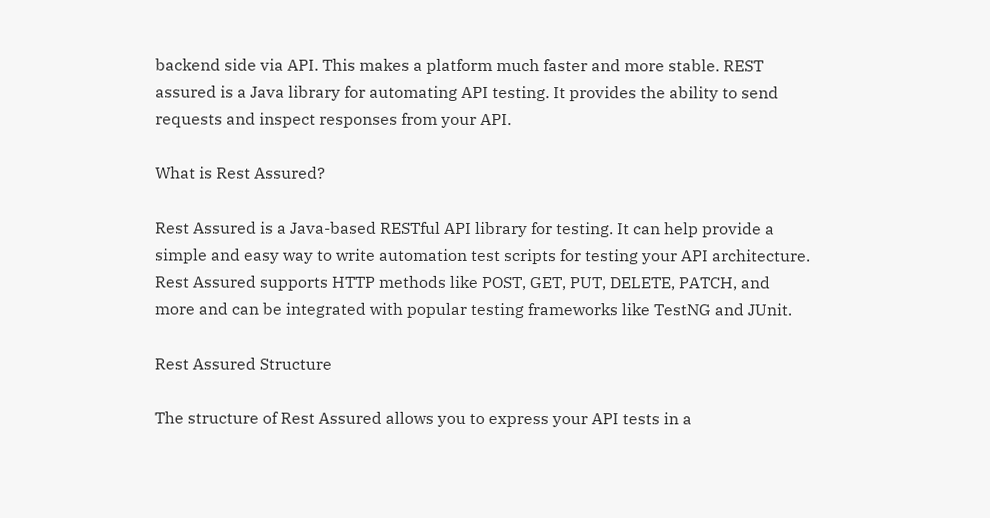backend side via API. This makes a platform much faster and more stable. REST assured is a Java library for automating API testing. It provides the ability to send requests and inspect responses from your API.

What is Rest Assured?

Rest Assured is a Java-based RESTful API library for testing. It can help provide a simple and easy way to write automation test scripts for testing your API architecture. Rest Assured supports HTTP methods like POST, GET, PUT, DELETE, PATCH, and more and can be integrated with popular testing frameworks like TestNG and JUnit.

Rest Assured Structure

The structure of Rest Assured allows you to express your API tests in a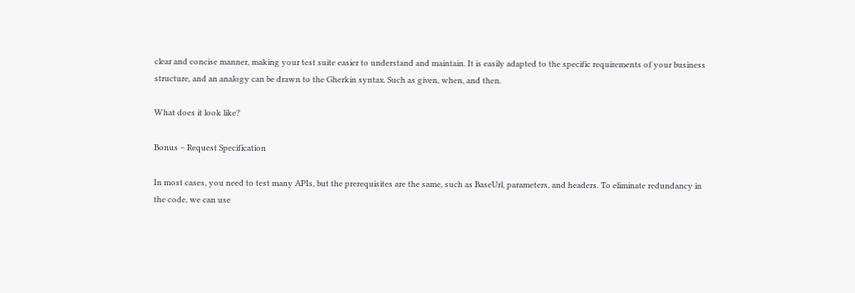clear and concise manner, making your test suite easier to understand and maintain. It is easily adapted to the specific requirements of your business structure, and an analogy can be drawn to the Gherkin syntax. Such as given, when, and then.

What does it look like?

Bonus – Request Specification

In most cases, you need to test many APIs, but the prerequisites are the same, such as BaseUrl, parameters, and headers. To eliminate redundancy in the code, we can use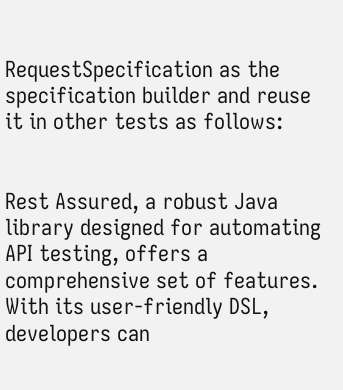RequestSpecification as the specification builder and reuse it in other tests as follows:


Rest Assured, a robust Java library designed for automating API testing, offers a comprehensive set of features. With its user-friendly DSL, developers can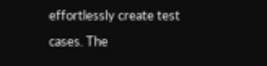effortlessly create test cases. The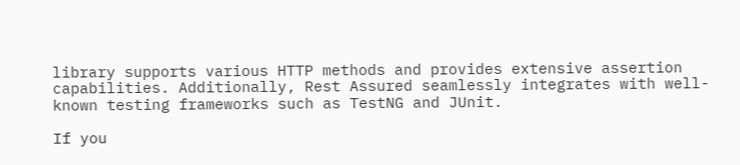library supports various HTTP methods and provides extensive assertion capabilities. Additionally, Rest Assured seamlessly integrates with well-known testing frameworks such as TestNG and JUnit.

If you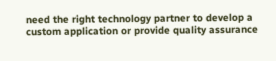need the right technology partner to develop a custom application or provide quality assurance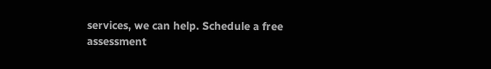services, we can help. Schedule a free assessment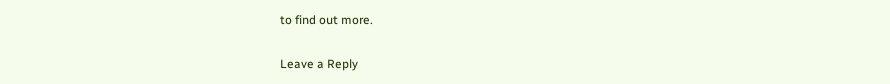to find out more.

Leave a Reply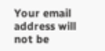Your email address will not be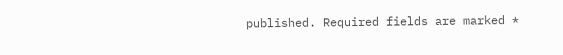published. Required fields are marked *